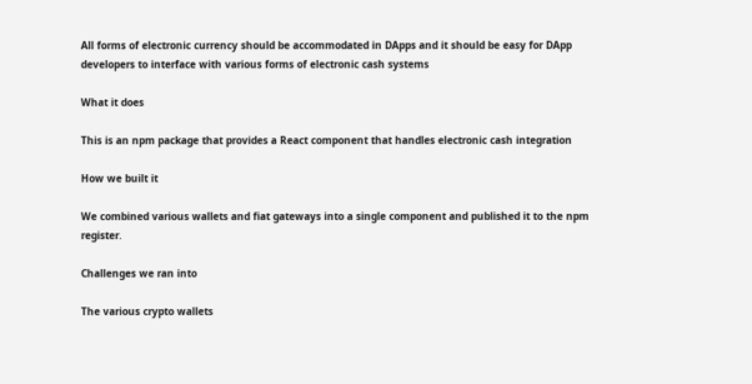All forms of electronic currency should be accommodated in DApps and it should be easy for DApp developers to interface with various forms of electronic cash systems

What it does

This is an npm package that provides a React component that handles electronic cash integration

How we built it

We combined various wallets and fiat gateways into a single component and published it to the npm register.

Challenges we ran into

The various crypto wallets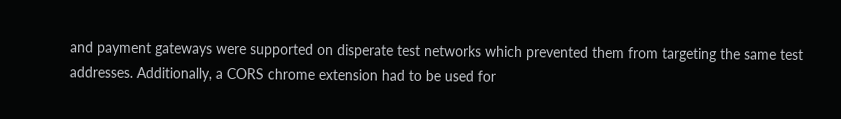and payment gateways were supported on disperate test networks which prevented them from targeting the same test addresses. Additionally, a CORS chrome extension had to be used for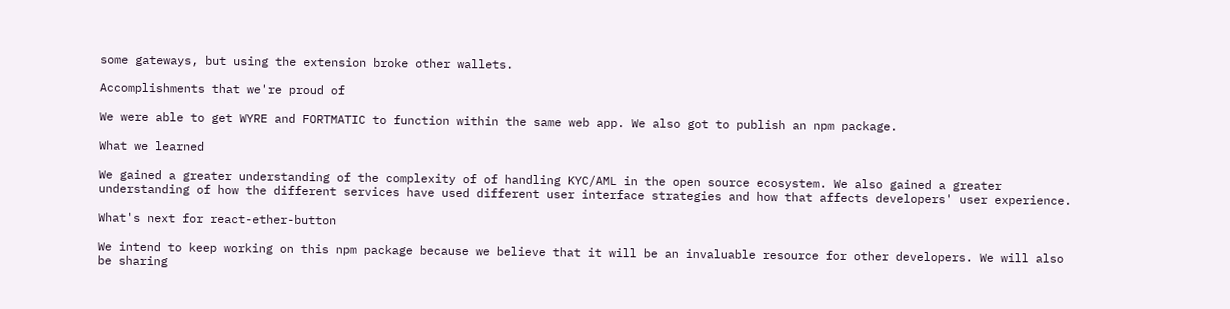some gateways, but using the extension broke other wallets.

Accomplishments that we're proud of

We were able to get WYRE and FORTMATIC to function within the same web app. We also got to publish an npm package.

What we learned

We gained a greater understanding of the complexity of of handling KYC/AML in the open source ecosystem. We also gained a greater understanding of how the different services have used different user interface strategies and how that affects developers' user experience.

What's next for react-ether-button

We intend to keep working on this npm package because we believe that it will be an invaluable resource for other developers. We will also be sharing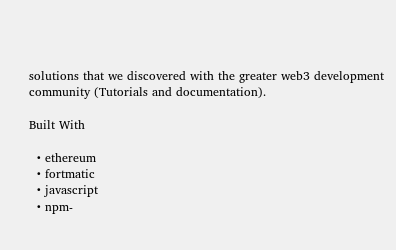solutions that we discovered with the greater web3 development community (Tutorials and documentation).

Built With

  • ethereum
  • fortmatic
  • javascript
  • npm-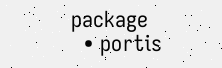package
  • portis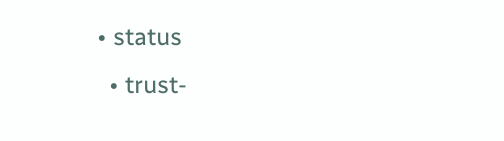• status
  • trust-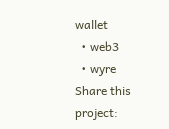wallet
  • web3
  • wyre
Share this project: